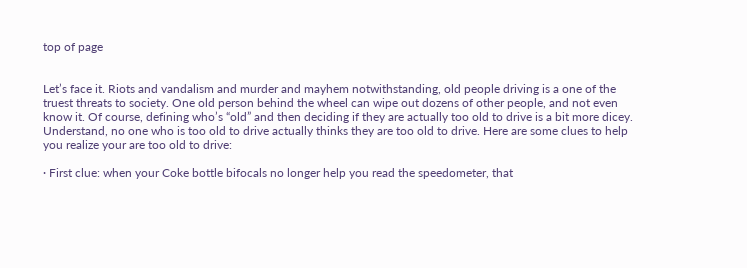top of page


Let’s face it. Riots and vandalism and murder and mayhem notwithstanding, old people driving is a one of the truest threats to society. One old person behind the wheel can wipe out dozens of other people, and not even know it. Of course, defining who’s “old” and then deciding if they are actually too old to drive is a bit more dicey. Understand, no one who is too old to drive actually thinks they are too old to drive. Here are some clues to help you realize your are too old to drive:

· First clue: when your Coke bottle bifocals no longer help you read the speedometer, that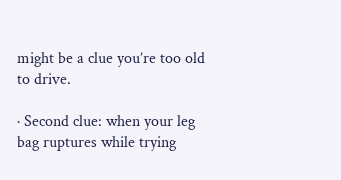might be a clue you’re too old to drive.

· Second clue: when your leg bag ruptures while trying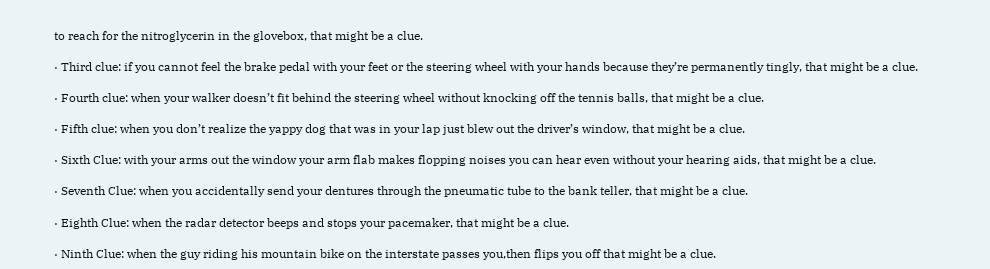to reach for the nitroglycerin in the glovebox, that might be a clue.

· Third clue: if you cannot feel the brake pedal with your feet or the steering wheel with your hands because they’re permanently tingly, that might be a clue.

· Fourth clue: when your walker doesn’t fit behind the steering wheel without knocking off the tennis balls, that might be a clue.

· Fifth clue: when you don’t realize the yappy dog that was in your lap just blew out the driver’s window, that might be a clue.

· Sixth Clue: with your arms out the window your arm flab makes flopping noises you can hear even without your hearing aids, that might be a clue.

· Seventh Clue: when you accidentally send your dentures through the pneumatic tube to the bank teller, that might be a clue.

· Eighth Clue: when the radar detector beeps and stops your pacemaker, that might be a clue.

· Ninth Clue: when the guy riding his mountain bike on the interstate passes you,then flips you off that might be a clue.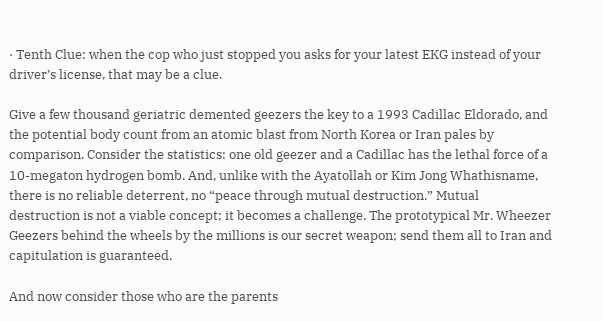· Tenth Clue: when the cop who just stopped you asks for your latest EKG instead of your driver’s license, that may be a clue.

Give a few thousand geriatric demented geezers the key to a 1993 Cadillac Eldorado, and the potential body count from an atomic blast from North Korea or Iran pales by comparison. Consider the statistics: one old geezer and a Cadillac has the lethal force of a 10-megaton hydrogen bomb. And, unlike with the Ayatollah or Kim Jong Whathisname, there is no reliable deterrent, no “peace through mutual destruction.” Mutual destruction is not a viable concept; it becomes a challenge. The prototypical Mr. Wheezer Geezers behind the wheels by the millions is our secret weapon; send them all to Iran and capitulation is guaranteed.

And now consider those who are the parents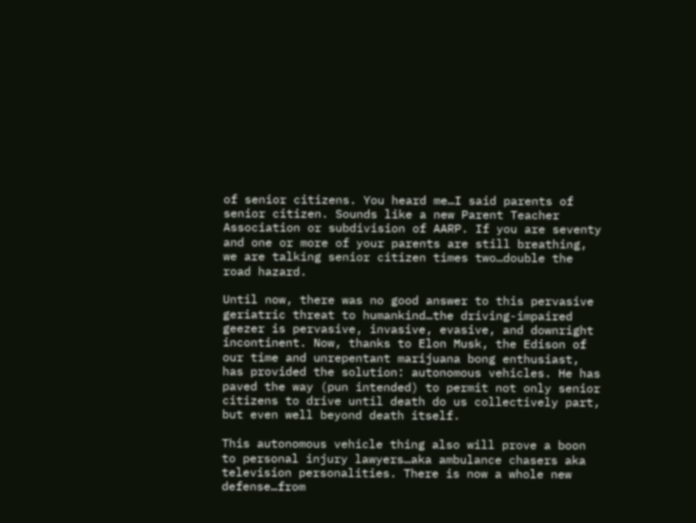of senior citizens. You heard me…I said parents of senior citizen. Sounds like a new Parent Teacher Association or subdivision of AARP. If you are seventy and one or more of your parents are still breathing, we are talking senior citizen times two…double the road hazard.

Until now, there was no good answer to this pervasive geriatric threat to humankind…the driving-impaired geezer is pervasive, invasive, evasive, and downright incontinent. Now, thanks to Elon Musk, the Edison of our time and unrepentant marijuana bong enthusiast, has provided the solution: autonomous vehicles. He has paved the way (pun intended) to permit not only senior citizens to drive until death do us collectively part, but even well beyond death itself.

This autonomous vehicle thing also will prove a boon to personal injury lawyers…aka ambulance chasers aka television personalities. There is now a whole new defense…from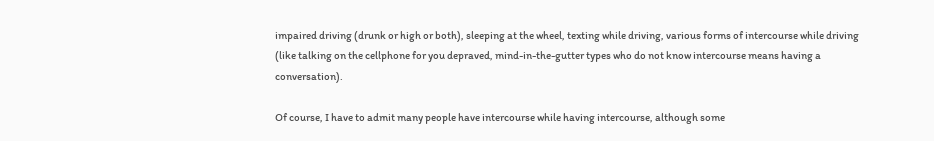impaired driving (drunk or high or both), sleeping at the wheel, texting while driving, various forms of intercourse while driving (like talking on the cellphone for you depraved, mind-in-the-gutter types who do not know intercourse means having a conversation).

Of course, I have to admit many people have intercourse while having intercourse, although some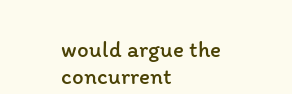would argue the concurrent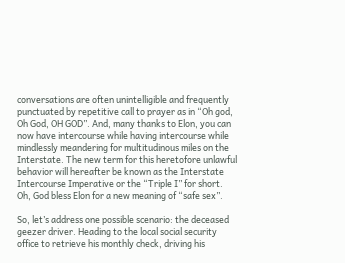conversations are often unintelligible and frequently punctuated by repetitive call to prayer as in “Oh god, Oh God, OH GOD”. And, many thanks to Elon, you can now have intercourse while having intercourse while mindlessly meandering for multitudinous miles on the Interstate. The new term for this heretofore unlawful behavior will hereafter be known as the Interstate Intercourse Imperative or the “Triple I” for short. Oh, God bless Elon for a new meaning of “safe sex”.

So, let’s address one possible scenario: the deceased geezer driver. Heading to the local social security office to retrieve his monthly check, driving his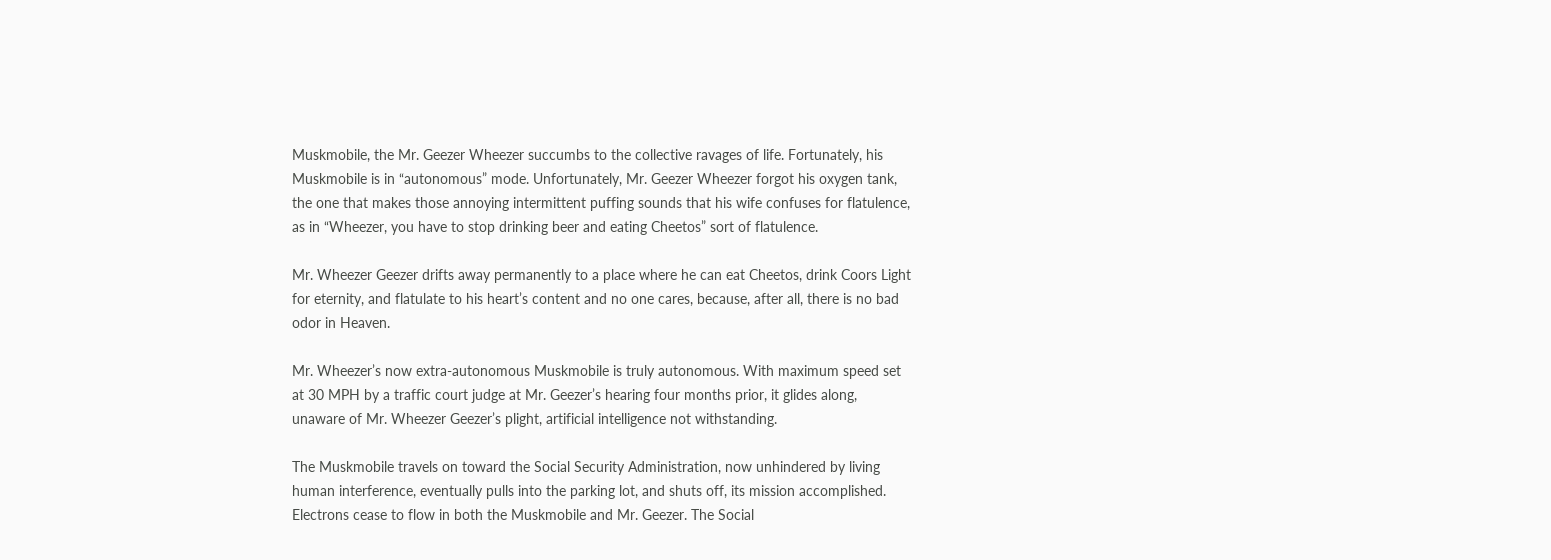Muskmobile, the Mr. Geezer Wheezer succumbs to the collective ravages of life. Fortunately, his Muskmobile is in “autonomous” mode. Unfortunately, Mr. Geezer Wheezer forgot his oxygen tank, the one that makes those annoying intermittent puffing sounds that his wife confuses for flatulence, as in “Wheezer, you have to stop drinking beer and eating Cheetos” sort of flatulence.

Mr. Wheezer Geezer drifts away permanently to a place where he can eat Cheetos, drink Coors Light for eternity, and flatulate to his heart’s content and no one cares, because, after all, there is no bad odor in Heaven.

Mr. Wheezer’s now extra-autonomous Muskmobile is truly autonomous. With maximum speed set at 30 MPH by a traffic court judge at Mr. Geezer’s hearing four months prior, it glides along, unaware of Mr. Wheezer Geezer’s plight, artificial intelligence not withstanding.

The Muskmobile travels on toward the Social Security Administration, now unhindered by living human interference, eventually pulls into the parking lot, and shuts off, its mission accomplished. Electrons cease to flow in both the Muskmobile and Mr. Geezer. The Social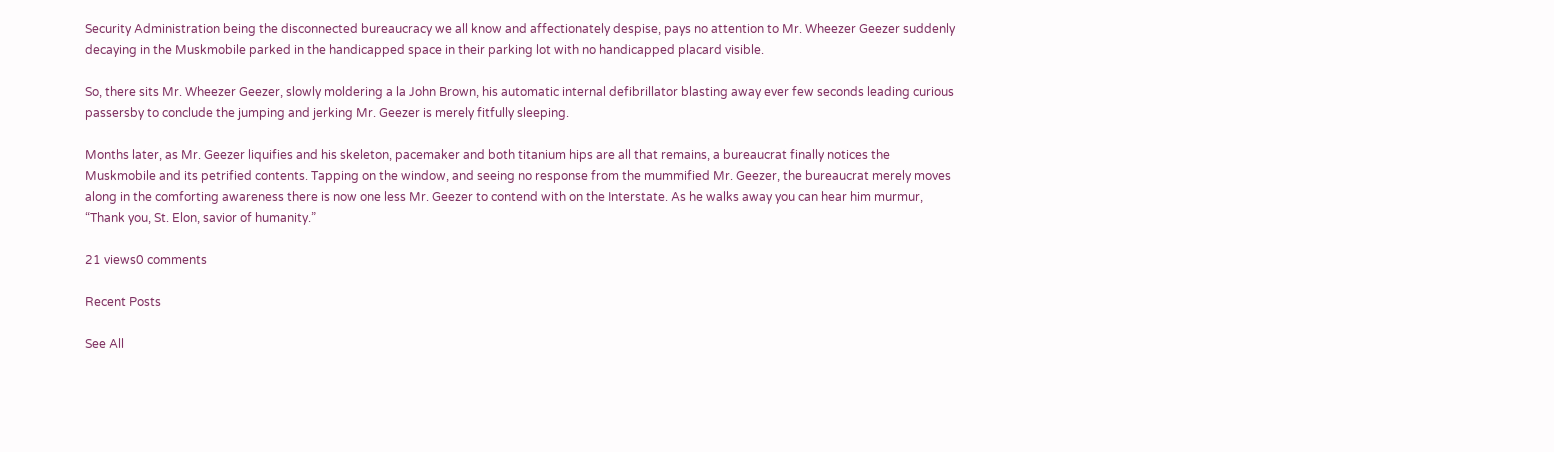Security Administration being the disconnected bureaucracy we all know and affectionately despise, pays no attention to Mr. Wheezer Geezer suddenly decaying in the Muskmobile parked in the handicapped space in their parking lot with no handicapped placard visible.

So, there sits Mr. Wheezer Geezer, slowly moldering a la John Brown, his automatic internal defibrillator blasting away ever few seconds leading curious passersby to conclude the jumping and jerking Mr. Geezer is merely fitfully sleeping.

Months later, as Mr. Geezer liquifies and his skeleton, pacemaker and both titanium hips are all that remains, a bureaucrat finally notices the Muskmobile and its petrified contents. Tapping on the window, and seeing no response from the mummified Mr. Geezer, the bureaucrat merely moves along in the comforting awareness there is now one less Mr. Geezer to contend with on the Interstate. As he walks away you can hear him murmur, “Thank you, St. Elon, savior of humanity.”

21 views0 comments

Recent Posts

See All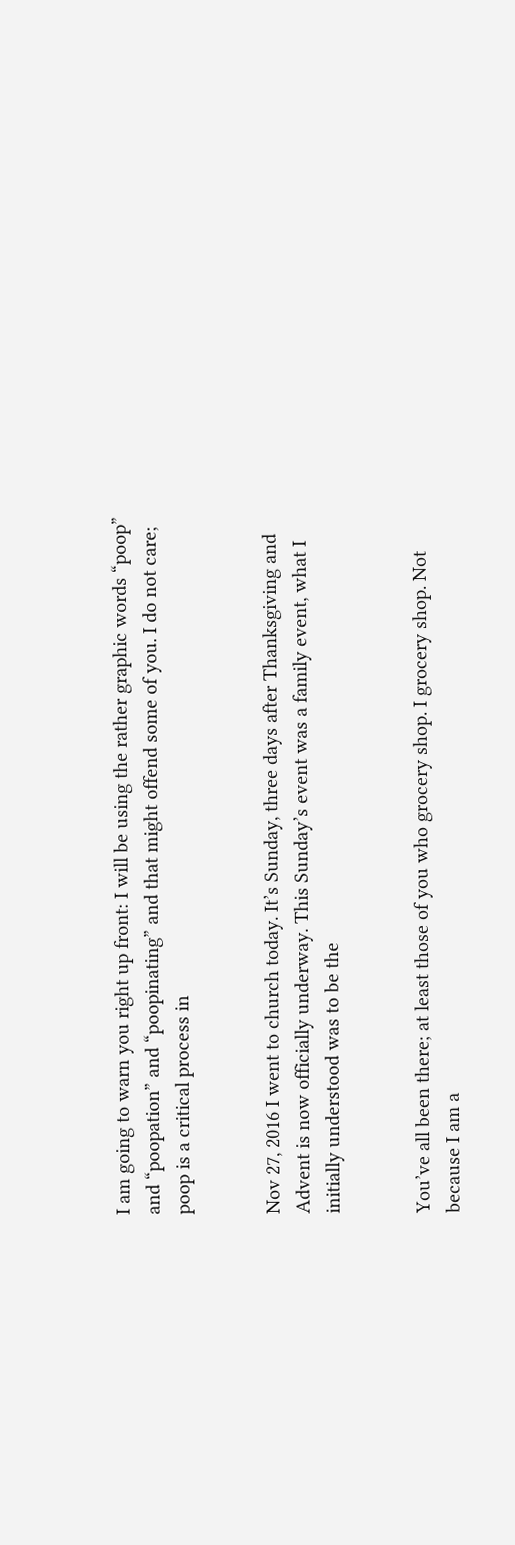I am going to warn you right up front: I will be using the rather graphic words “poop” and “poopation” and “poopinating” and that might offend some of you. I do not care; poop is a critical process in


Nov 27, 2016 I went to church today. It’s Sunday, three days after Thanksgiving and Advent is now officially underway. This Sunday’s event was a family event, what I initially understood was to be the


You’ve all been there; at least those of you who grocery shop. I grocery shop. Not because I am a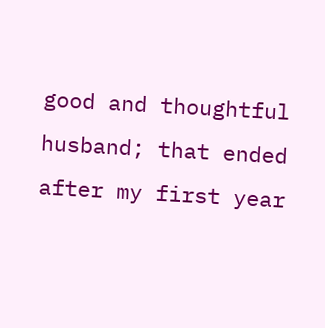good and thoughtful husband; that ended after my first year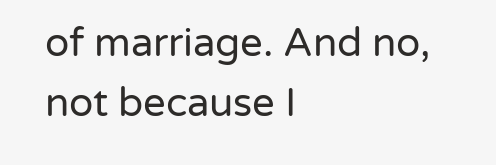of marriage. And no, not because I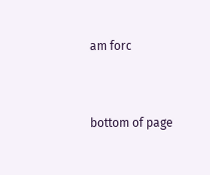am forc


bottom of page